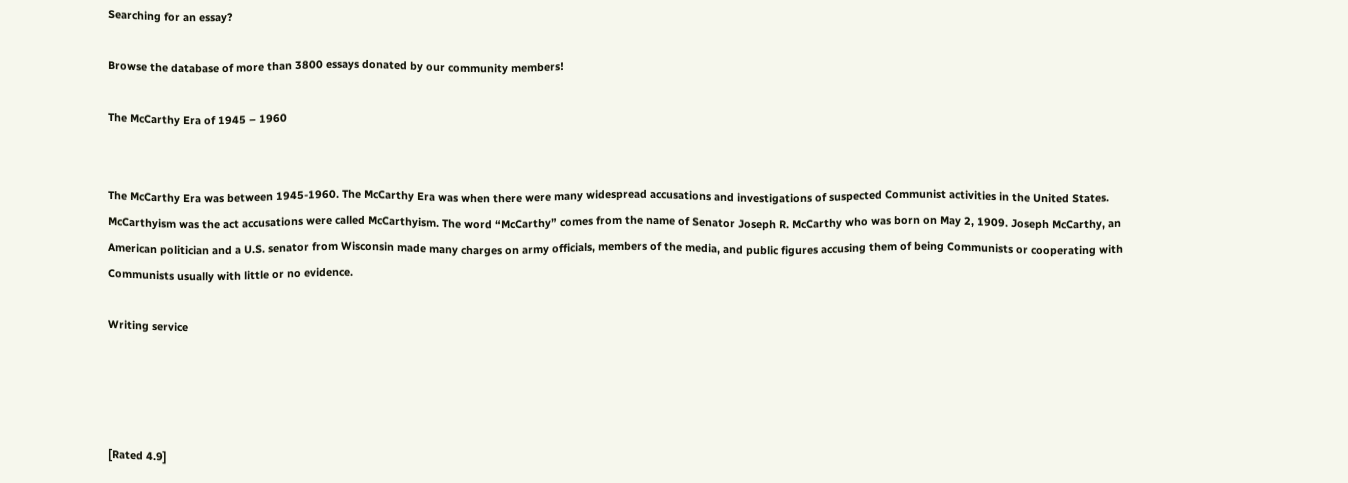Searching for an essay?

Browse the database of more than 3800 essays donated by our community members!

The McCarthy Era of 1945 – 1960


The McCarthy Era was between 1945-1960. The McCarthy Era was when there were many widespread accusations and investigations of suspected Communist activities in the United States. McCarthyism was the act accusations were called McCarthyism. The word “McCarthy” comes from the name of Senator Joseph R. McCarthy who was born on May 2, 1909. Joseph McCarthy, an American politician and a U.S. senator from Wisconsin made many charges on army officials, members of the media, and public figures accusing them of being Communists or cooperating with Communists usually with little or no evidence.

Writing service




[Rated 4.9]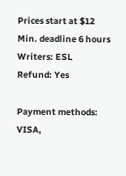Prices start at $12
Min. deadline 6 hours
Writers: ESL
Refund: Yes

Payment methods: VISA,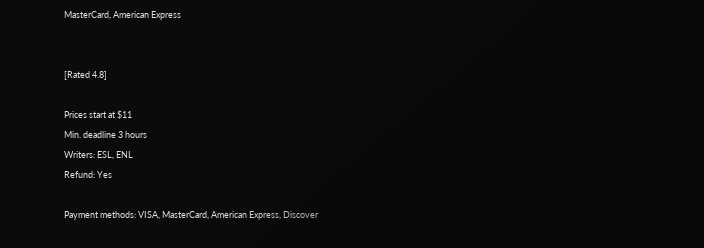MasterCard, American Express


[Rated 4.8]

Prices start at $11
Min. deadline 3 hours
Writers: ESL, ENL
Refund: Yes

Payment methods: VISA, MasterCard, American Express, Discover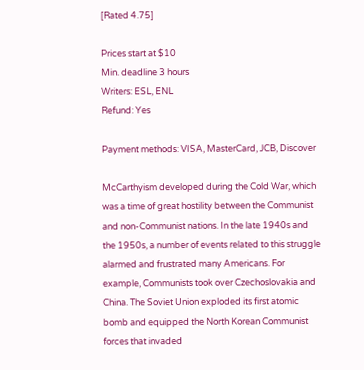[Rated 4.75]

Prices start at $10
Min. deadline 3 hours
Writers: ESL, ENL
Refund: Yes

Payment methods: VISA, MasterCard, JCB, Discover

McCarthyism developed during the Cold War, which was a time of great hostility between the Communist and non-Communist nations. In the late 1940s and the 1950s, a number of events related to this struggle alarmed and frustrated many Americans. For example, Communists took over Czechoslovakia and China. The Soviet Union exploded its first atomic bomb and equipped the North Korean Communist forces that invaded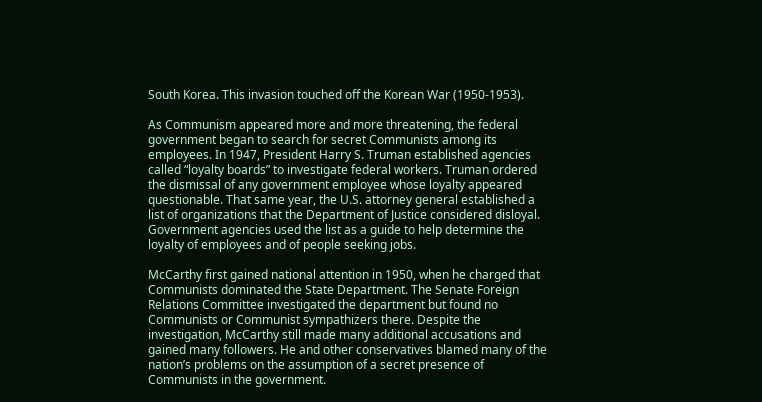South Korea. This invasion touched off the Korean War (1950-1953).

As Communism appeared more and more threatening, the federal government began to search for secret Communists among its employees. In 1947, President Harry S. Truman established agencies called “loyalty boards” to investigate federal workers. Truman ordered the dismissal of any government employee whose loyalty appeared questionable. That same year, the U.S. attorney general established a list of organizations that the Department of Justice considered disloyal. Government agencies used the list as a guide to help determine the loyalty of employees and of people seeking jobs.

McCarthy first gained national attention in 1950, when he charged that Communists dominated the State Department. The Senate Foreign Relations Committee investigated the department but found no Communists or Communist sympathizers there. Despite the investigation, McCarthy still made many additional accusations and gained many followers. He and other conservatives blamed many of the nation’s problems on the assumption of a secret presence of Communists in the government.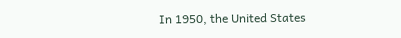In 1950, the United States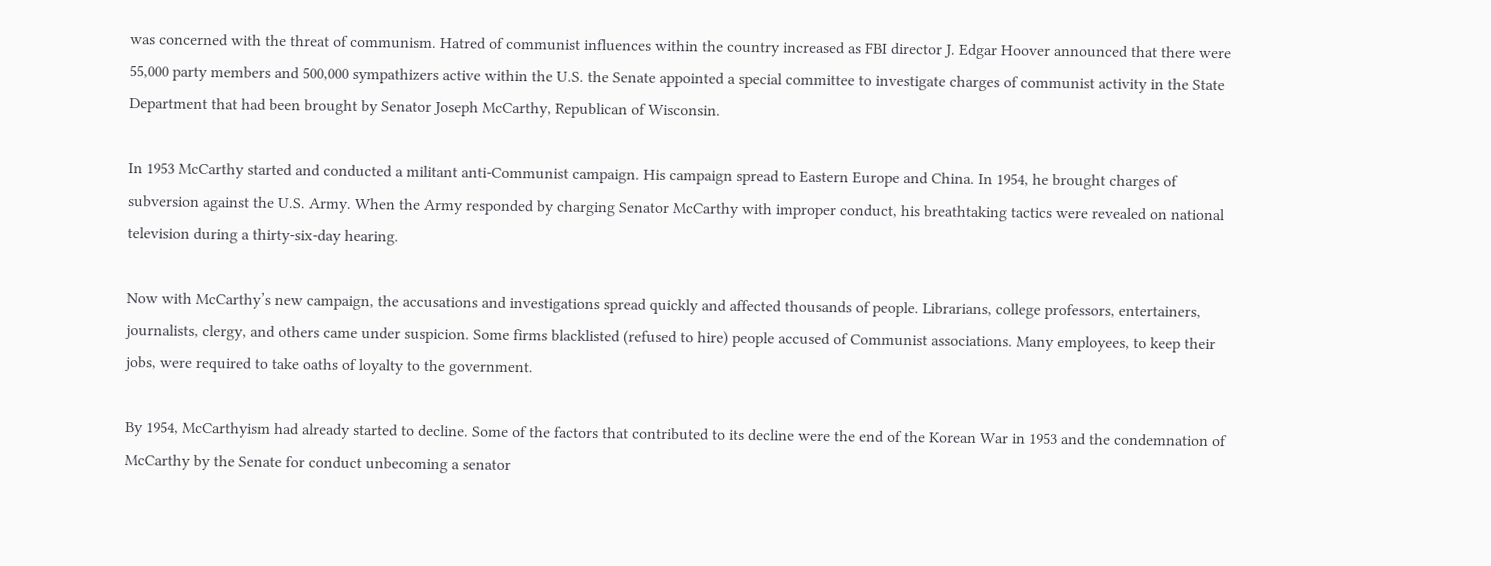was concerned with the threat of communism. Hatred of communist influences within the country increased as FBI director J. Edgar Hoover announced that there were 55,000 party members and 500,000 sympathizers active within the U.S. the Senate appointed a special committee to investigate charges of communist activity in the State Department that had been brought by Senator Joseph McCarthy, Republican of Wisconsin.

In 1953 McCarthy started and conducted a militant anti-Communist campaign. His campaign spread to Eastern Europe and China. In 1954, he brought charges of subversion against the U.S. Army. When the Army responded by charging Senator McCarthy with improper conduct, his breathtaking tactics were revealed on national television during a thirty-six-day hearing.

Now with McCarthy’s new campaign, the accusations and investigations spread quickly and affected thousands of people. Librarians, college professors, entertainers, journalists, clergy, and others came under suspicion. Some firms blacklisted (refused to hire) people accused of Communist associations. Many employees, to keep their jobs, were required to take oaths of loyalty to the government.

By 1954, McCarthyism had already started to decline. Some of the factors that contributed to its decline were the end of the Korean War in 1953 and the condemnation of McCarthy by the Senate for conduct unbecoming a senator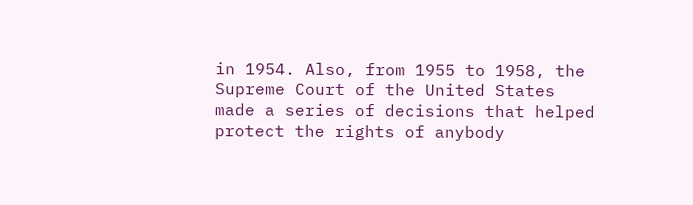in 1954. Also, from 1955 to 1958, the Supreme Court of the United States made a series of decisions that helped protect the rights of anybody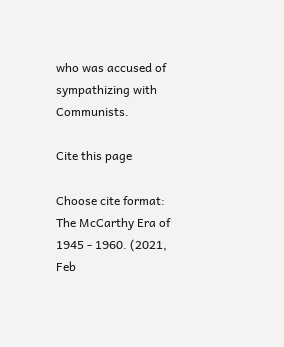who was accused of sympathizing with Communists.

Cite this page

Choose cite format:
The McCarthy Era of 1945 - 1960. (2021, Feb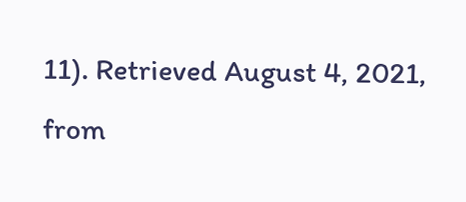11). Retrieved August 4, 2021, from